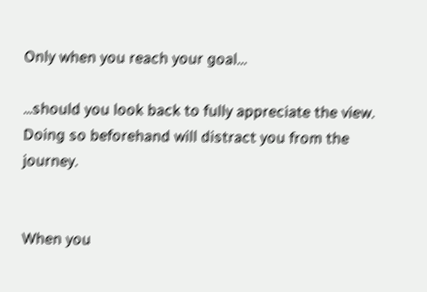Only when you reach your goal…

...should you look back to fully appreciate the view. Doing so beforehand will distract you from the journey.


When you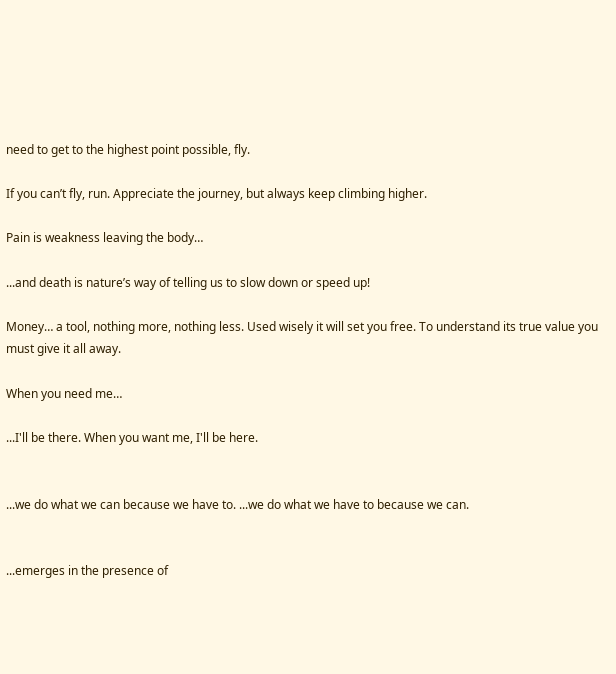need to get to the highest point possible, fly.

If you can’t fly, run. Appreciate the journey, but always keep climbing higher.

Pain is weakness leaving the body…

...and death is nature’s way of telling us to slow down or speed up!

Money… a tool, nothing more, nothing less. Used wisely it will set you free. To understand its true value you must give it all away.

When you need me…

...I'll be there. When you want me, I'll be here.


...we do what we can because we have to. ...we do what we have to because we can.


...emerges in the presence of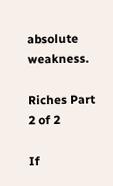absolute weakness.

Riches Part 2 of 2

If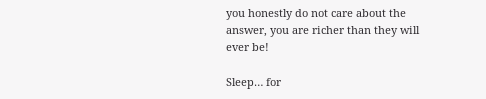you honestly do not care about the answer, you are richer than they will ever be!

Sleep… for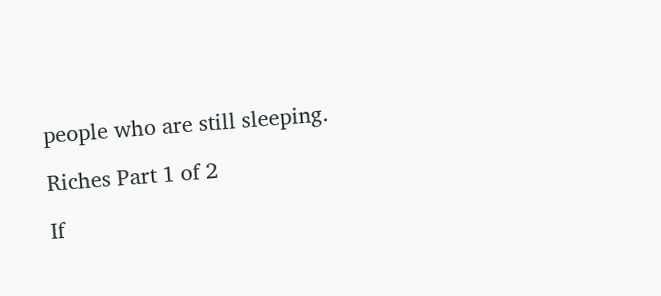people who are still sleeping.

Riches Part 1 of 2

If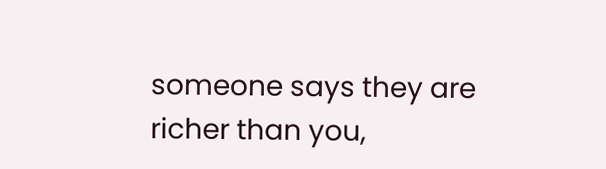someone says they are richer than you,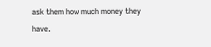ask them how much money they have.